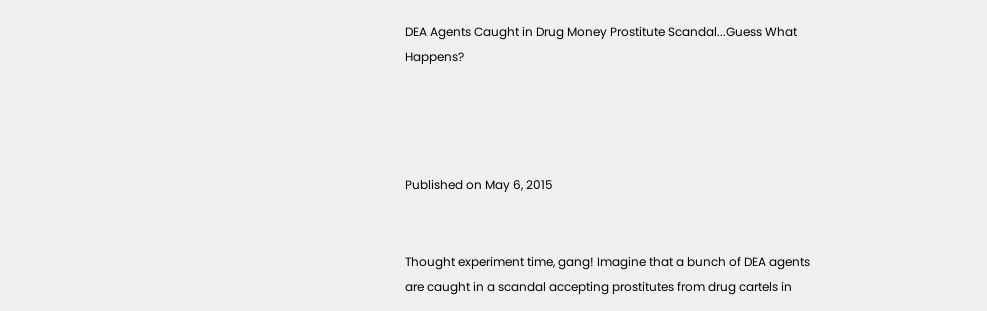DEA Agents Caught in Drug Money Prostitute Scandal...Guess What Happens?




Published on May 6, 2015


Thought experiment time, gang! Imagine that a bunch of DEA agents are caught in a scandal accepting prostitutes from drug cartels in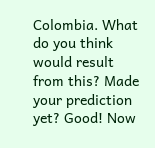Colombia. What do you think would result from this? Made your prediction yet? Good! Now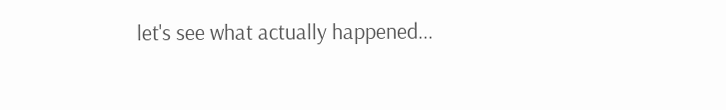let's see what actually happened...